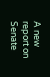A new report on Senate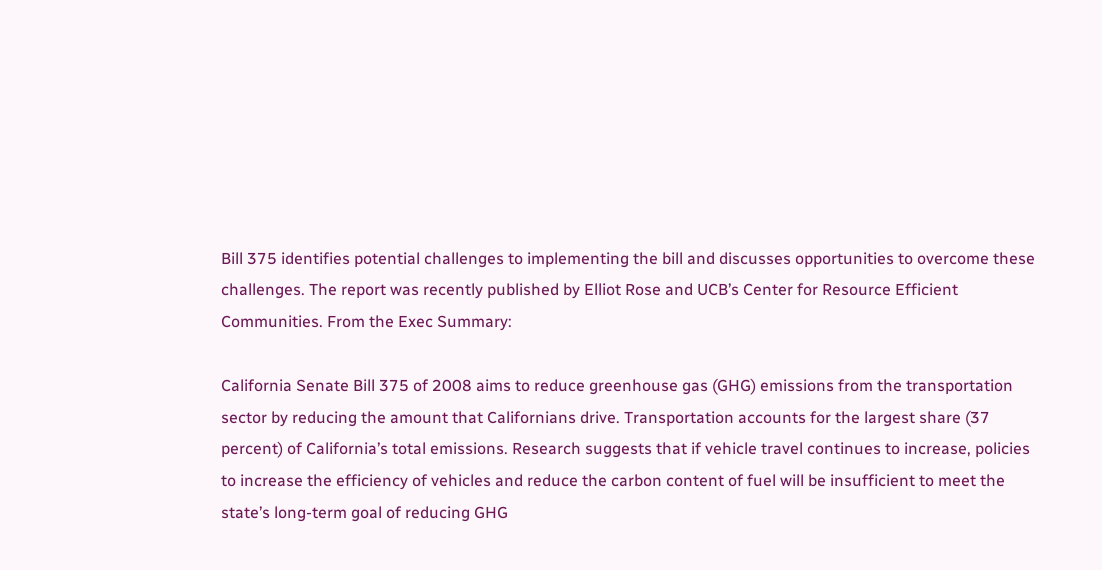Bill 375 identifies potential challenges to implementing the bill and discusses opportunities to overcome these challenges. The report was recently published by Elliot Rose and UCB’s Center for Resource Efficient Communities. From the Exec Summary:

California Senate Bill 375 of 2008 aims to reduce greenhouse gas (GHG) emissions from the transportation sector by reducing the amount that Californians drive. Transportation accounts for the largest share (37 percent) of California’s total emissions. Research suggests that if vehicle travel continues to increase, policies to increase the efficiency of vehicles and reduce the carbon content of fuel will be insufficient to meet the state’s long-term goal of reducing GHG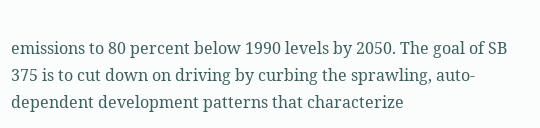emissions to 80 percent below 1990 levels by 2050. The goal of SB 375 is to cut down on driving by curbing the sprawling, auto-dependent development patterns that characterize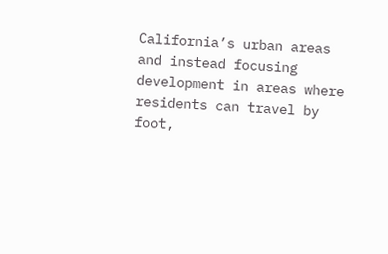California’s urban areas and instead focusing development in areas where residents can travel by foot,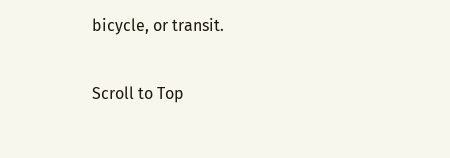bicycle, or transit.

Scroll to Top